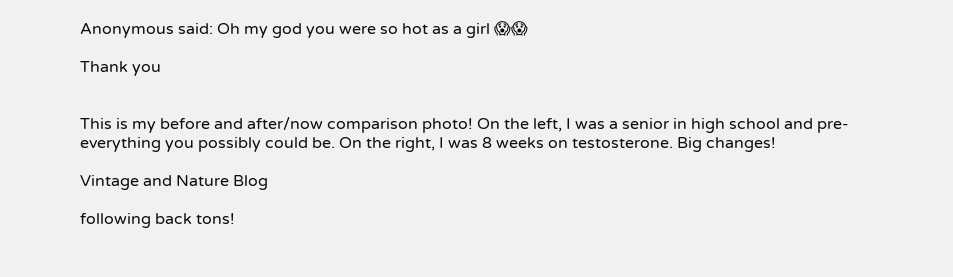Anonymous said: Oh my god you were so hot as a girl 😱😱

Thank you


This is my before and after/now comparison photo! On the left, I was a senior in high school and pre-everything you possibly could be. On the right, I was 8 weeks on testosterone. Big changes!

Vintage and Nature Blog

following back tons!